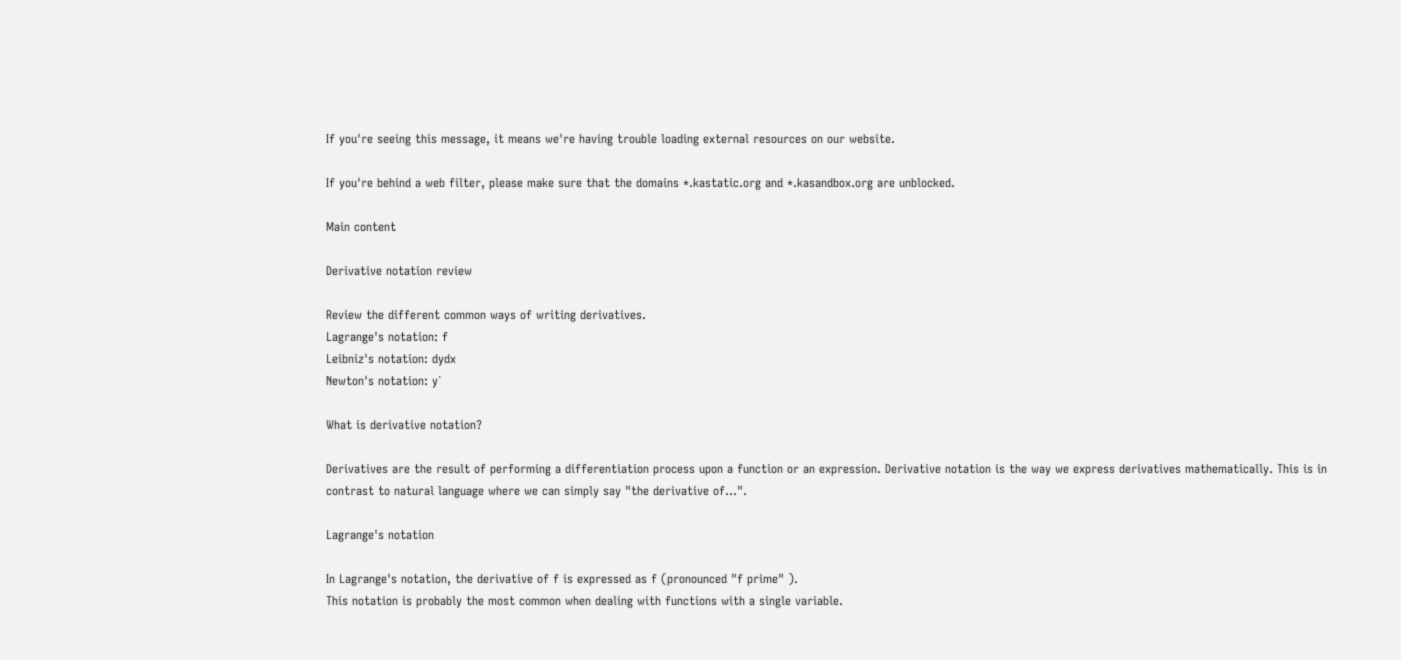If you're seeing this message, it means we're having trouble loading external resources on our website.

If you're behind a web filter, please make sure that the domains *.kastatic.org and *.kasandbox.org are unblocked.

Main content

Derivative notation review

Review the different common ways of writing derivatives.
Lagrange's notation: f
Leibniz's notation: dydx
Newton's notation: y˙

What is derivative notation?

Derivatives are the result of performing a differentiation process upon a function or an expression. Derivative notation is the way we express derivatives mathematically. This is in contrast to natural language where we can simply say "the derivative of...".

Lagrange's notation

In Lagrange's notation, the derivative of f is expressed as f (pronounced "f prime" ).
This notation is probably the most common when dealing with functions with a single variable.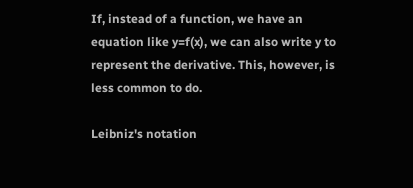If, instead of a function, we have an equation like y=f(x), we can also write y to represent the derivative. This, however, is less common to do.

Leibniz's notation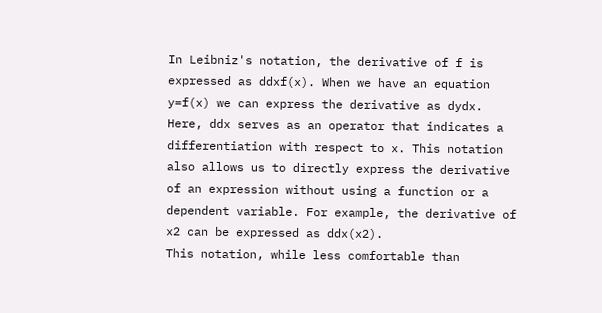In Leibniz's notation, the derivative of f is expressed as ddxf(x). When we have an equation y=f(x) we can express the derivative as dydx.
Here, ddx serves as an operator that indicates a differentiation with respect to x. This notation also allows us to directly express the derivative of an expression without using a function or a dependent variable. For example, the derivative of x2 can be expressed as ddx(x2).
This notation, while less comfortable than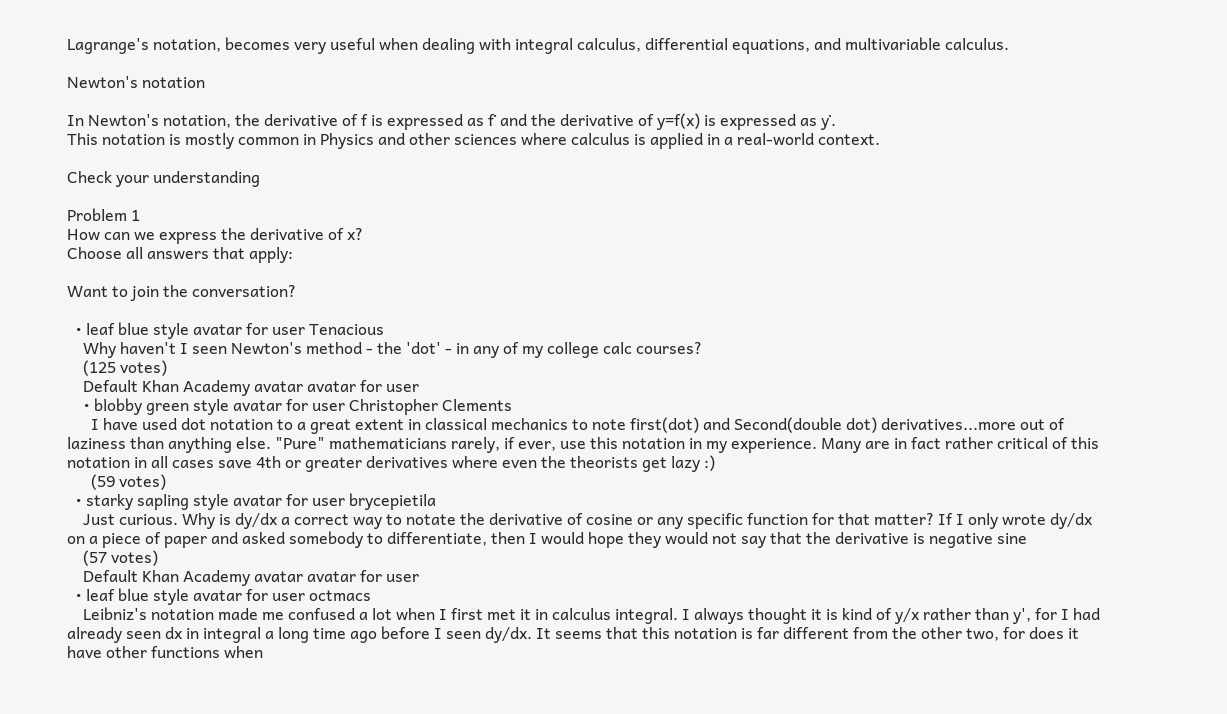Lagrange's notation, becomes very useful when dealing with integral calculus, differential equations, and multivariable calculus.

Newton's notation

In Newton's notation, the derivative of f is expressed as f˙ and the derivative of y=f(x) is expressed as y˙.
This notation is mostly common in Physics and other sciences where calculus is applied in a real-world context.

Check your understanding

Problem 1
How can we express the derivative of x?
Choose all answers that apply:

Want to join the conversation?

  • leaf blue style avatar for user Tenacious
    Why haven't I seen Newton's method - the 'dot' - in any of my college calc courses?
    (125 votes)
    Default Khan Academy avatar avatar for user
    • blobby green style avatar for user Christopher Clements
      I have used dot notation to a great extent in classical mechanics to note first(dot) and Second(double dot) derivatives...more out of laziness than anything else. "Pure" mathematicians rarely, if ever, use this notation in my experience. Many are in fact rather critical of this notation in all cases save 4th or greater derivatives where even the theorists get lazy :)
      (59 votes)
  • starky sapling style avatar for user brycepietila
    Just curious. Why is dy/dx a correct way to notate the derivative of cosine or any specific function for that matter? If I only wrote dy/dx on a piece of paper and asked somebody to differentiate, then I would hope they would not say that the derivative is negative sine
    (57 votes)
    Default Khan Academy avatar avatar for user
  • leaf blue style avatar for user octmacs
    Leibniz's notation made me confused a lot when I first met it in calculus integral. I always thought it is kind of y/x rather than y', for I had already seen dx in integral a long time ago before I seen dy/dx. It seems that this notation is far different from the other two, for does it have other functions when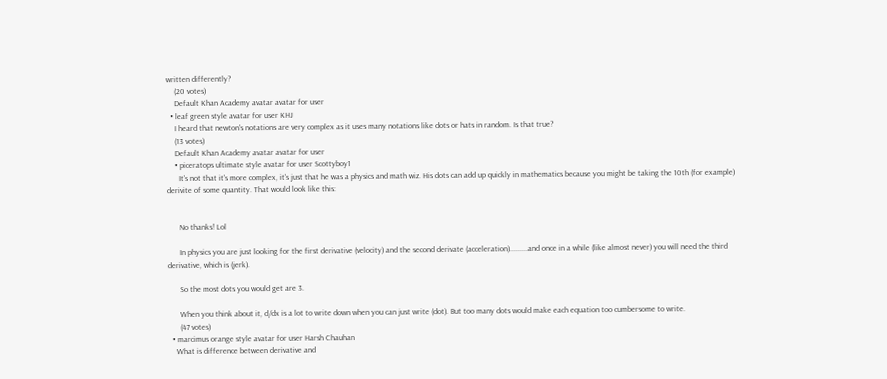written differently?
    (20 votes)
    Default Khan Academy avatar avatar for user
  • leaf green style avatar for user KHJ
    I heard that newton's notations are very complex as it uses many notations like dots or hats in random. Is that true?
    (13 votes)
    Default Khan Academy avatar avatar for user
    • piceratops ultimate style avatar for user Scottyboy1
      It's not that it's more complex, it's just that he was a physics and math wiz. His dots can add up quickly in mathematics because you might be taking the 10th (for example) derivite of some quantity. That would look like this:


      No thanks! Lol

      In physics you are just looking for the first derivative (velocity) and the second derivate (acceleration).........and once in a while (like almost never) you will need the third derivative, which is (jerk).

      So the most dots you would get are 3.

      When you think about it, d/dx is a lot to write down when you can just write (dot). But too many dots would make each equation too cumbersome to write.
      (47 votes)
  • marcimus orange style avatar for user Harsh Chauhan
    What is difference between derivative and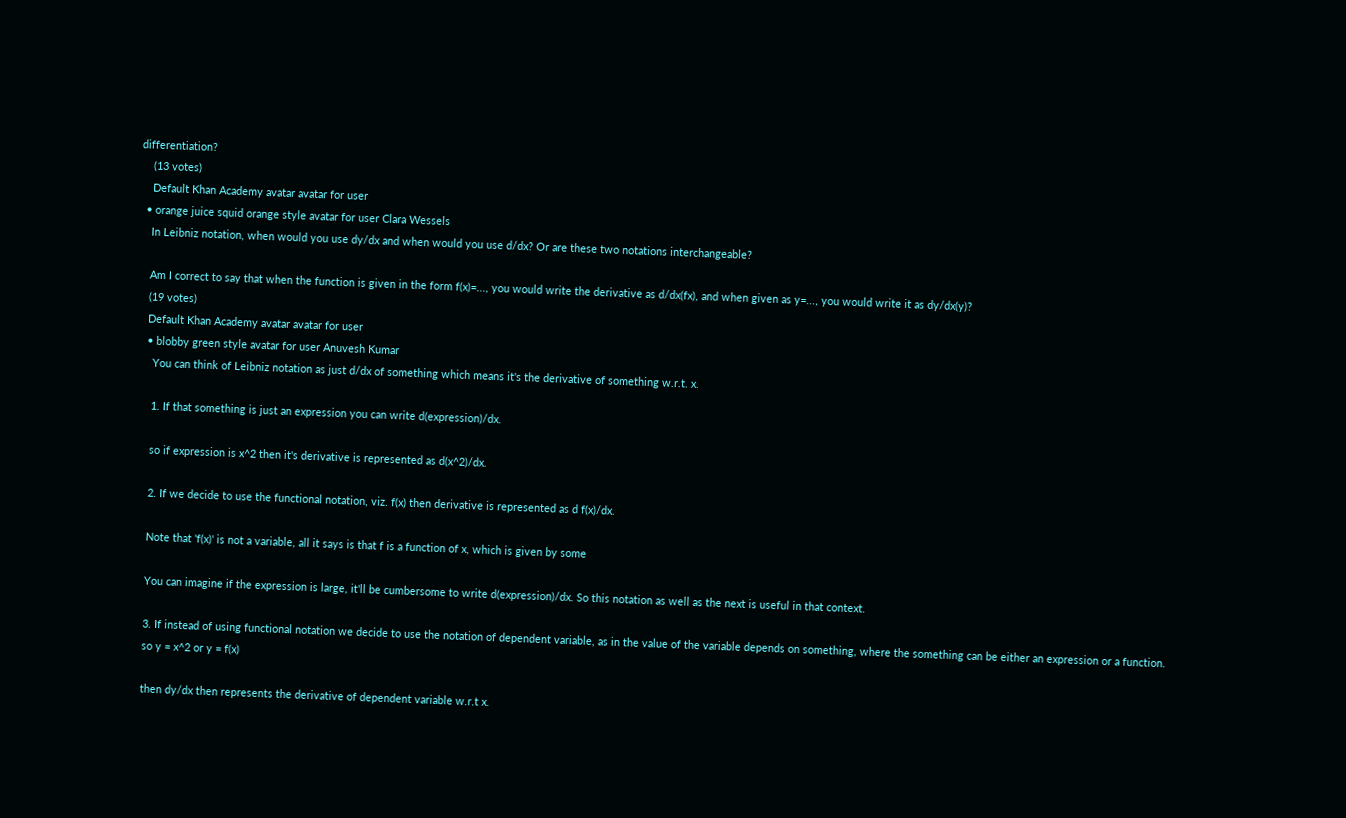differentiation?
    (13 votes)
    Default Khan Academy avatar avatar for user
  • orange juice squid orange style avatar for user Clara Wessels
    In Leibniz notation, when would you use dy/dx and when would you use d/dx? Or are these two notations interchangeable?

    Am I correct to say that when the function is given in the form f(x)=..., you would write the derivative as d/dx(fx), and when given as y=..., you would write it as dy/dx(y)?
    (19 votes)
    Default Khan Academy avatar avatar for user
    • blobby green style avatar for user Anuvesh Kumar
      You can think of Leibniz notation as just d/dx of something which means it's the derivative of something w.r.t. x.

      1. If that something is just an expression you can write d(expression)/dx.

      so if expression is x^2 then it's derivative is represented as d(x^2)/dx.

      2. If we decide to use the functional notation, viz. f(x) then derivative is represented as d f(x)/dx.

      Note that 'f(x)' is not a variable, all it says is that f is a function of x, which is given by some

      You can imagine if the expression is large, it'll be cumbersome to write d(expression)/dx. So this notation as well as the next is useful in that context.

      3. If instead of using functional notation we decide to use the notation of dependent variable, as in the value of the variable depends on something, where the something can be either an expression or a function.
      so y = x^2 or y = f(x)

      then dy/dx then represents the derivative of dependent variable w.r.t x.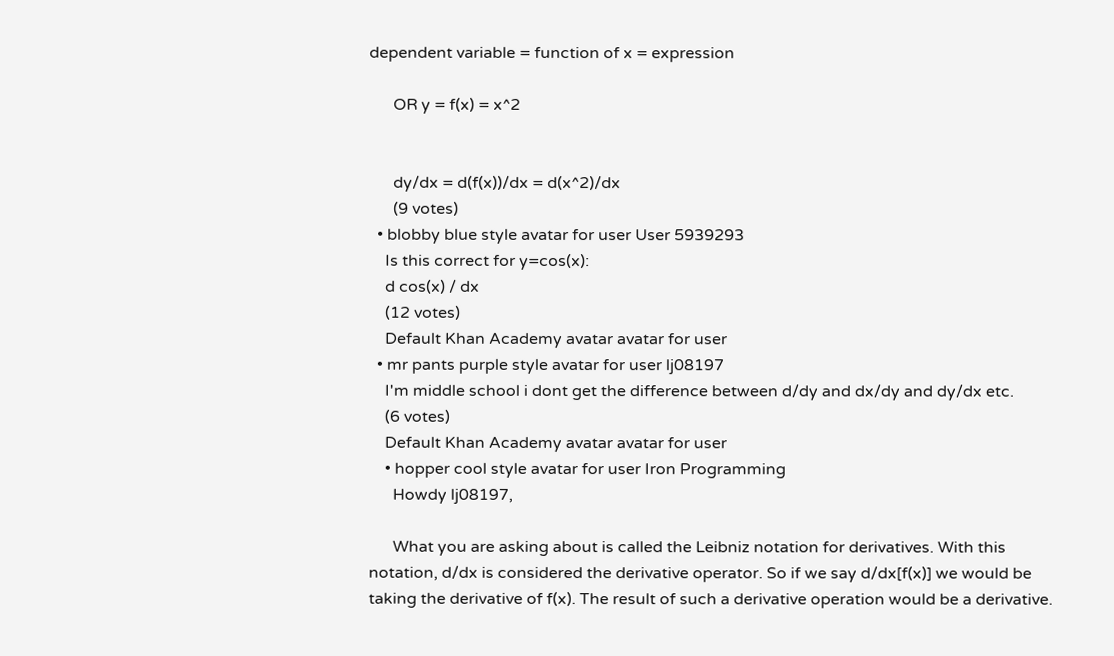dependent variable = function of x = expression

      OR y = f(x) = x^2


      dy/dx = d(f(x))/dx = d(x^2)/dx
      (9 votes)
  • blobby blue style avatar for user User 5939293
    Is this correct for y=cos(x):
    d cos(x) / dx
    (12 votes)
    Default Khan Academy avatar avatar for user
  • mr pants purple style avatar for user lj08197
    I'm middle school i dont get the difference between d/dy and dx/dy and dy/dx etc.
    (6 votes)
    Default Khan Academy avatar avatar for user
    • hopper cool style avatar for user Iron Programming
      Howdy lj08197,

      What you are asking about is called the Leibniz notation for derivatives. With this notation, d/dx is considered the derivative operator. So if we say d/dx[f(x)] we would be taking the derivative of f(x). The result of such a derivative operation would be a derivative.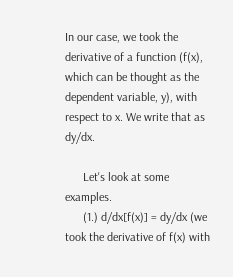In our case, we took the derivative of a function (f(x), which can be thought as the dependent variable, y), with respect to x. We write that as dy/dx.

      Let's look at some examples.
      (1.) d/dx[f(x)] = dy/dx (we took the derivative of f(x) with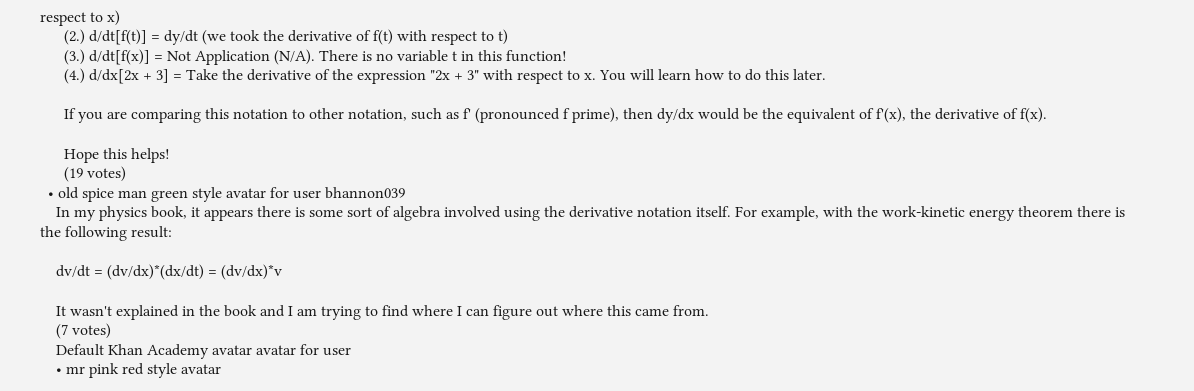respect to x)
      (2.) d/dt[f(t)] = dy/dt (we took the derivative of f(t) with respect to t)
      (3.) d/dt[f(x)] = Not Application (N/A). There is no variable t in this function!
      (4.) d/dx[2x + 3] = Take the derivative of the expression "2x + 3" with respect to x. You will learn how to do this later.

      If you are comparing this notation to other notation, such as f' (pronounced f prime), then dy/dx would be the equivalent of f'(x), the derivative of f(x).

      Hope this helps!
      (19 votes)
  • old spice man green style avatar for user bhannon039
    In my physics book, it appears there is some sort of algebra involved using the derivative notation itself. For example, with the work-kinetic energy theorem there is the following result:

    dv/dt = (dv/dx)*(dx/dt) = (dv/dx)*v

    It wasn't explained in the book and I am trying to find where I can figure out where this came from.
    (7 votes)
    Default Khan Academy avatar avatar for user
    • mr pink red style avatar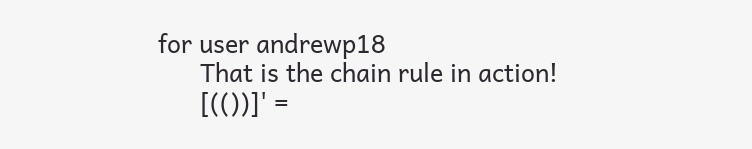for user andrewp18
      That is the chain rule in action!
      [(())]' =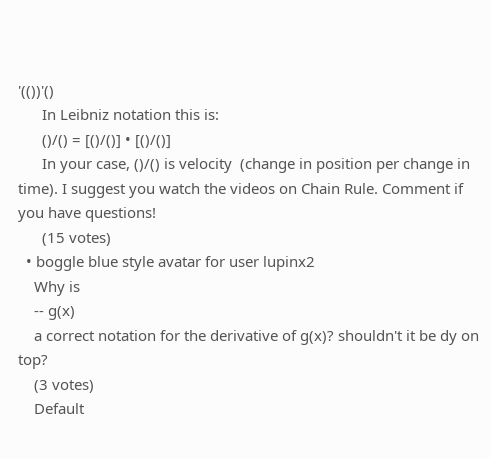'(())'()
      In Leibniz notation this is:
      ()/() = [()/()] • [()/()]
      In your case, ()/() is velocity  (change in position per change in time). I suggest you watch the videos on Chain Rule. Comment if you have questions!
      (15 votes)
  • boggle blue style avatar for user lupinx2
    Why is
    -- g(x)
    a correct notation for the derivative of g(x)? shouldn't it be dy on top?
    (3 votes)
    Default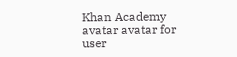Khan Academy avatar avatar for user